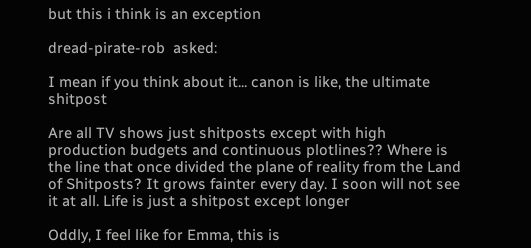but this i think is an exception

dread-pirate-rob  asked:

I mean if you think about it... canon is like, the ultimate shitpost

Are all TV shows just shitposts except with high production budgets and continuous plotlines?? Where is the line that once divided the plane of reality from the Land of Shitposts? It grows fainter every day. I soon will not see it at all. Life is just a shitpost except longer

Oddly, I feel like for Emma, this is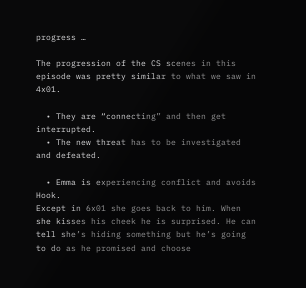progress …

The progression of the CS scenes in this episode was pretty similar to what we saw in 4x01.

  • They are “connecting” and then get interrupted.
  • The new threat has to be investigated and defeated.

  • Emma is experiencing conflict and avoids Hook.
Except in 6x01 she goes back to him. When she kisses his cheek he is surprised. He can tell she’s hiding something but he’s going to do as he promised and choose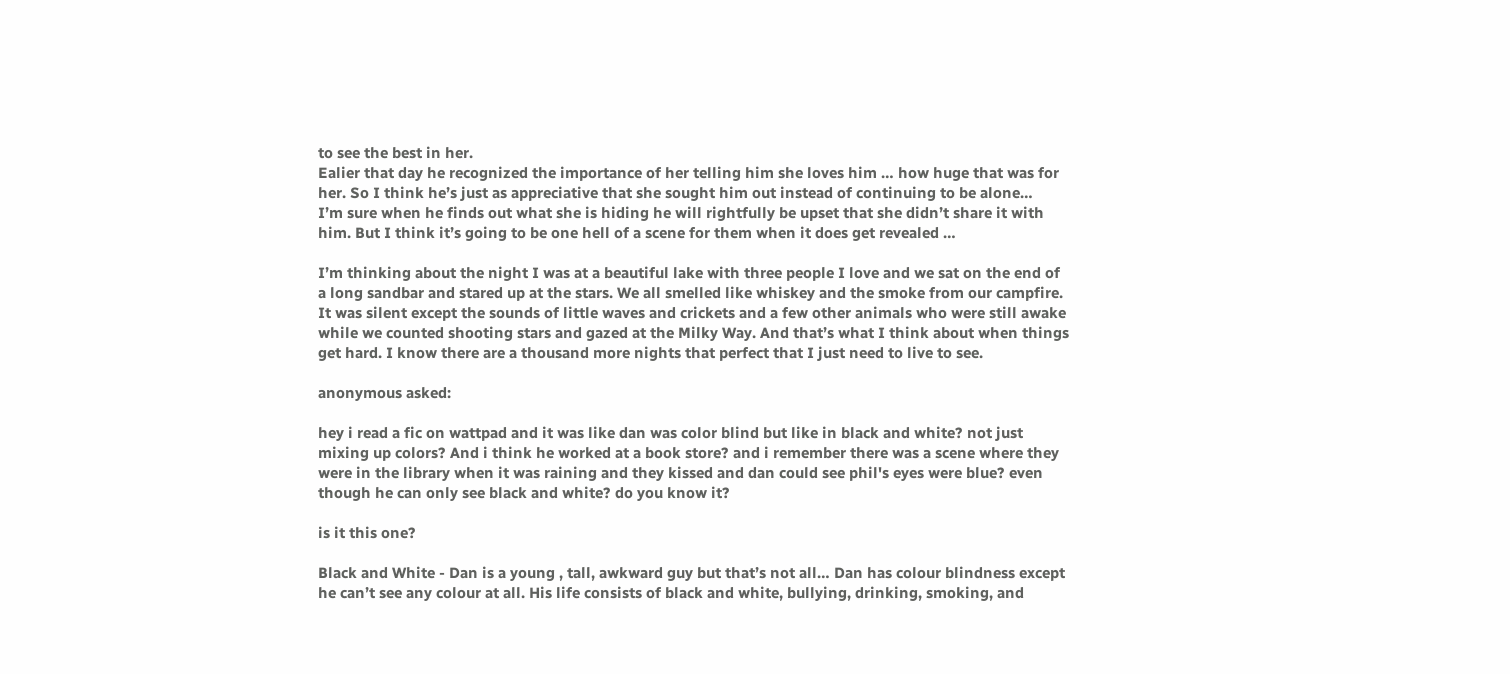to see the best in her.
Ealier that day he recognized the importance of her telling him she loves him … how huge that was for her. So I think he’s just as appreciative that she sought him out instead of continuing to be alone…
I’m sure when he finds out what she is hiding he will rightfully be upset that she didn’t share it with him. But I think it’s going to be one hell of a scene for them when it does get revealed …

I’m thinking about the night I was at a beautiful lake with three people I love and we sat on the end of a long sandbar and stared up at the stars. We all smelled like whiskey and the smoke from our campfire. It was silent except the sounds of little waves and crickets and a few other animals who were still awake while we counted shooting stars and gazed at the Milky Way. And that’s what I think about when things get hard. I know there are a thousand more nights that perfect that I just need to live to see.

anonymous asked:

hey i read a fic on wattpad and it was like dan was color blind but like in black and white? not just mixing up colors? And i think he worked at a book store? and i remember there was a scene where they were in the library when it was raining and they kissed and dan could see phil's eyes were blue? even though he can only see black and white? do you know it?

is it this one?

Black and White - Dan is a young , tall, awkward guy but that’s not all… Dan has colour blindness except he can’t see any colour at all. His life consists of black and white, bullying, drinking, smoking, and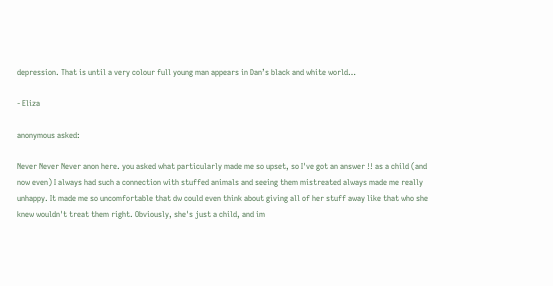depression. That is until a very colour full young man appears in Dan’s black and white world…

- Eliza

anonymous asked:

Never Never Never anon here. you asked what particularly made me so upset, so I've got an answer !! as a child (and now even) I always had such a connection with stuffed animals and seeing them mistreated always made me really unhappy. It made me so uncomfortable that dw could even think about giving all of her stuff away like that who she knew wouldn't treat them right. Obviously, she's just a child, and im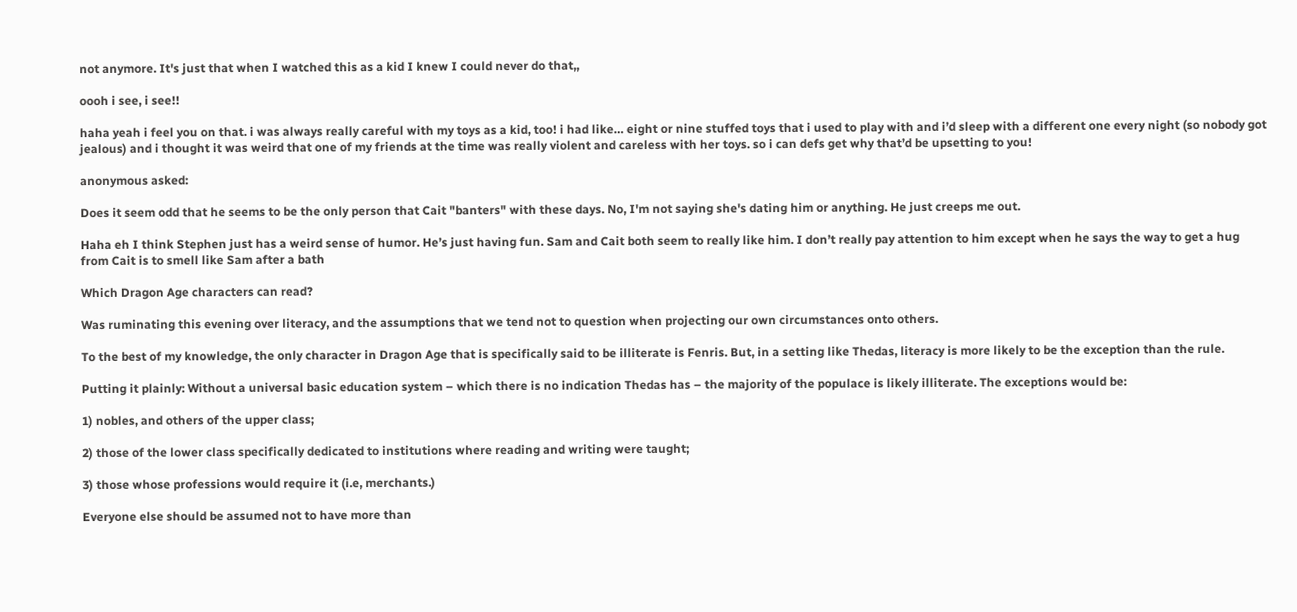not anymore. It's just that when I watched this as a kid I knew I could never do that,,

oooh i see, i see!!

haha yeah i feel you on that. i was always really careful with my toys as a kid, too! i had like… eight or nine stuffed toys that i used to play with and i’d sleep with a different one every night (so nobody got jealous) and i thought it was weird that one of my friends at the time was really violent and careless with her toys. so i can defs get why that’d be upsetting to you!

anonymous asked:

Does it seem odd that he seems to be the only person that Cait "banters" with these days. No, I'm not saying she's dating him or anything. He just creeps me out.

Haha eh I think Stephen just has a weird sense of humor. He’s just having fun. Sam and Cait both seem to really like him. I don’t really pay attention to him except when he says the way to get a hug from Cait is to smell like Sam after a bath

Which Dragon Age characters can read?

Was ruminating this evening over literacy, and the assumptions that we tend not to question when projecting our own circumstances onto others.

To the best of my knowledge, the only character in Dragon Age that is specifically said to be illiterate is Fenris. But, in a setting like Thedas, literacy is more likely to be the exception than the rule.

Putting it plainly: Without a universal basic education system – which there is no indication Thedas has – the majority of the populace is likely illiterate. The exceptions would be:

1) nobles, and others of the upper class;

2) those of the lower class specifically dedicated to institutions where reading and writing were taught;

3) those whose professions would require it (i.e, merchants.)

Everyone else should be assumed not to have more than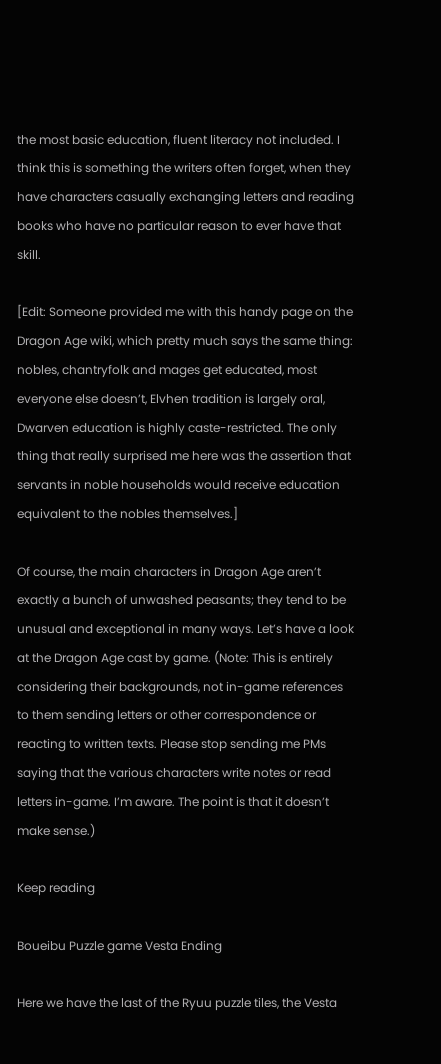the most basic education, fluent literacy not included. I think this is something the writers often forget, when they have characters casually exchanging letters and reading books who have no particular reason to ever have that skill.

[Edit: Someone provided me with this handy page on the Dragon Age wiki, which pretty much says the same thing: nobles, chantryfolk and mages get educated, most everyone else doesn’t, Elvhen tradition is largely oral, Dwarven education is highly caste-restricted. The only thing that really surprised me here was the assertion that servants in noble households would receive education equivalent to the nobles themselves.]

Of course, the main characters in Dragon Age aren’t exactly a bunch of unwashed peasants; they tend to be unusual and exceptional in many ways. Let’s have a look at the Dragon Age cast by game. (Note: This is entirely considering their backgrounds, not in-game references to them sending letters or other correspondence or reacting to written texts. Please stop sending me PMs saying that the various characters write notes or read letters in-game. I’m aware. The point is that it doesn’t make sense.)

Keep reading

Boueibu Puzzle game Vesta Ending

Here we have the last of the Ryuu puzzle tiles, the Vesta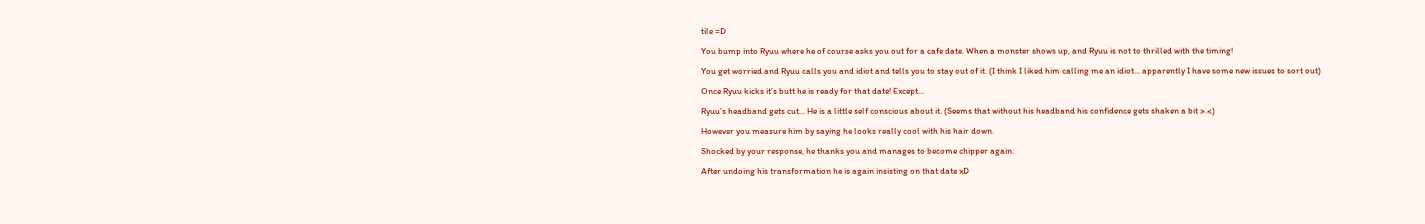tile =D

You bump into Ryuu where he of course asks you out for a cafe date. When a monster shows up, and Ryuu is not to thrilled with the timing!

You get worried and Ryuu calls you and idiot and tells you to stay out of it. (I think I liked him calling me an idiot… apparently I have some new issues to sort out)

Once Ryuu kicks it’s butt he is ready for that date! Except…

Ryuu’s headband gets cut… He is a little self conscious about it. (Seems that without his headband his confidence gets shaken a bit >.<)

However you measure him by saying he looks really cool with his hair down.

Shocked by your response, he thanks you and manages to become chipper again.

After undoing his transformation he is again insisting on that date xD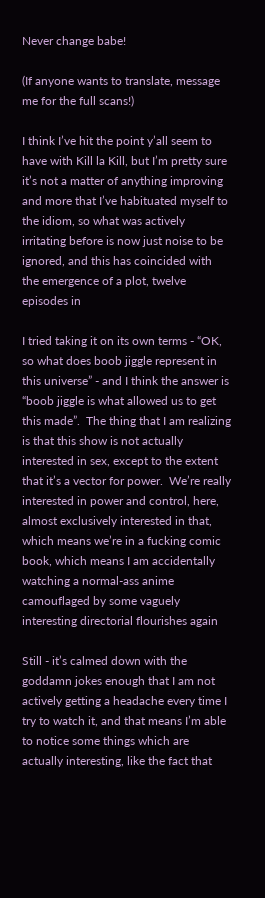Never change babe!

(If anyone wants to translate, message me for the full scans!)

I think I’ve hit the point y’all seem to have with Kill la Kill, but I’m pretty sure it’s not a matter of anything improving and more that I’ve habituated myself to the idiom, so what was actively irritating before is now just noise to be ignored, and this has coincided with the emergence of a plot, twelve episodes in

I tried taking it on its own terms - “OK, so what does boob jiggle represent in this universe” - and I think the answer is “boob jiggle is what allowed us to get this made”.  The thing that I am realizing is that this show is not actually interested in sex, except to the extent that it’s a vector for power.  We’re really interested in power and control, here, almost exclusively interested in that, which means we’re in a fucking comic book, which means I am accidentally watching a normal-ass anime camouflaged by some vaguely interesting directorial flourishes again

Still - it’s calmed down with the goddamn jokes enough that I am not actively getting a headache every time I try to watch it, and that means I’m able to notice some things which are actually interesting, like the fact that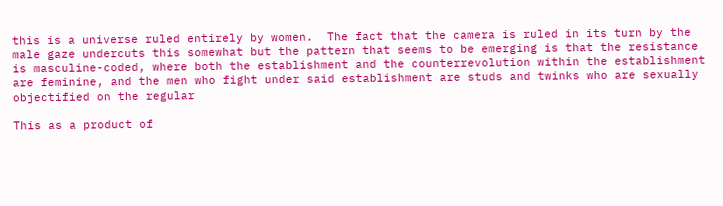this is a universe ruled entirely by women.  The fact that the camera is ruled in its turn by the male gaze undercuts this somewhat but the pattern that seems to be emerging is that the resistance is masculine-coded, where both the establishment and the counterrevolution within the establishment are feminine, and the men who fight under said establishment are studs and twinks who are sexually objectified on the regular

This as a product of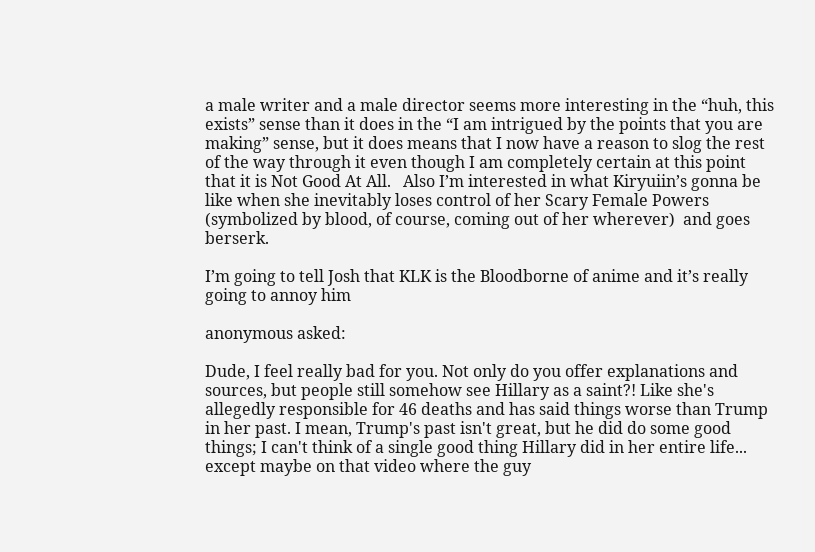a male writer and a male director seems more interesting in the “huh, this exists” sense than it does in the “I am intrigued by the points that you are making” sense, but it does means that I now have a reason to slog the rest of the way through it even though I am completely certain at this point that it is Not Good At All.   Also I’m interested in what Kiryuiin’s gonna be like when she inevitably loses control of her Scary Female Powers (symbolized by blood, of course, coming out of her wherever)  and goes berserk.

I’m going to tell Josh that KLK is the Bloodborne of anime and it’s really going to annoy him

anonymous asked:

Dude, I feel really bad for you. Not only do you offer explanations and sources, but people still somehow see Hillary as a saint?! Like she's allegedly responsible for 46 deaths and has said things worse than Trump in her past. I mean, Trump's past isn't great, but he did do some good things; I can't think of a single good thing Hillary did in her entire life... except maybe on that video where the guy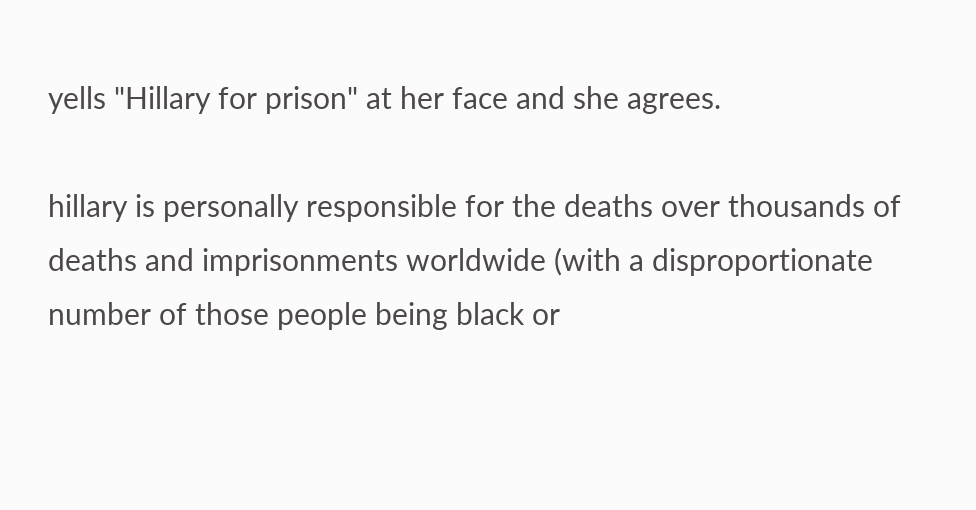yells "Hillary for prison" at her face and she agrees.

hillary is personally responsible for the deaths over thousands of deaths and imprisonments worldwide (with a disproportionate number of those people being black or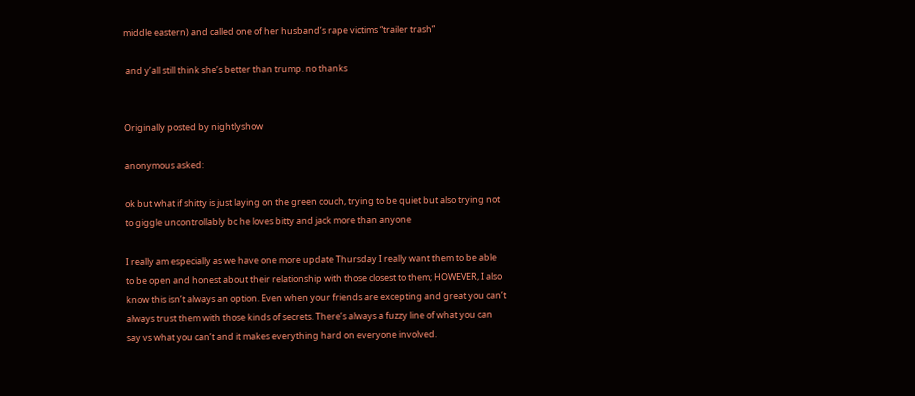middle eastern) and called one of her husband’s rape victims “trailer trash”

 and y’all still think she’s better than trump. no thanks


Originally posted by nightlyshow

anonymous asked:

ok but what if shitty is just laying on the green couch, trying to be quiet but also trying not to giggle uncontrollably bc he loves bitty and jack more than anyone

I really am especially as we have one more update Thursday I really want them to be able to be open and honest about their relationship with those closest to them; HOWEVER, I also know this isn’t always an option. Even when your friends are excepting and great you can’t always trust them with those kinds of secrets. There’s always a fuzzy line of what you can say vs what you can’t and it makes everything hard on everyone involved.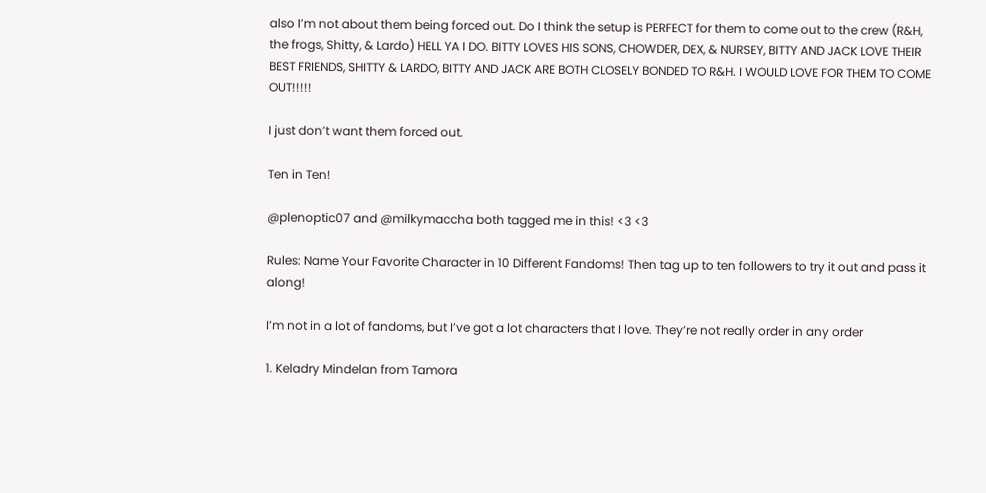also I’m not about them being forced out. Do I think the setup is PERFECT for them to come out to the crew (R&H, the frogs, Shitty, & Lardo) HELL YA I DO. BITTY LOVES HIS SONS, CHOWDER, DEX, & NURSEY, BITTY AND JACK LOVE THEIR BEST FRIENDS, SHITTY & LARDO, BITTY AND JACK ARE BOTH CLOSELY BONDED TO R&H. I WOULD LOVE FOR THEM TO COME OUT!!!!!

I just don’t want them forced out.

Ten in Ten!

@plenoptic07 and @milkymaccha both tagged me in this! <3 <3

Rules: Name Your Favorite Character in 10 Different Fandoms! Then tag up to ten followers to try it out and pass it along!

I’m not in a lot of fandoms, but I’ve got a lot characters that I love. They’re not really order in any order

1. Keladry Mindelan from Tamora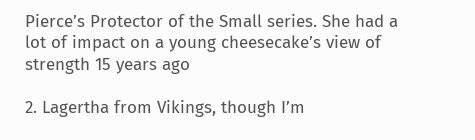Pierce’s Protector of the Small series. She had a lot of impact on a young cheesecake’s view of strength 15 years ago

2. Lagertha from Vikings, though I’m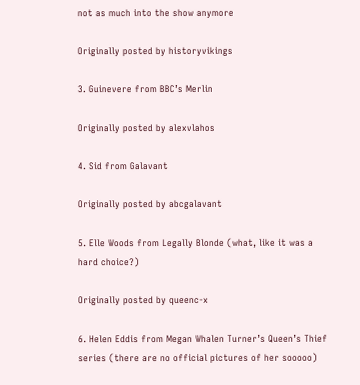not as much into the show anymore

Originally posted by historyvikings

3. Guinevere from BBC’s Merlin

Originally posted by alexvlahos

4. Sid from Galavant

Originally posted by abcgalavant

5. Elle Woods from Legally Blonde (what, like it was a hard choice?)

Originally posted by queenc-x

6. Helen Eddis from Megan Whalen Turner’s Queen’s Thief series (there are no official pictures of her sooooo)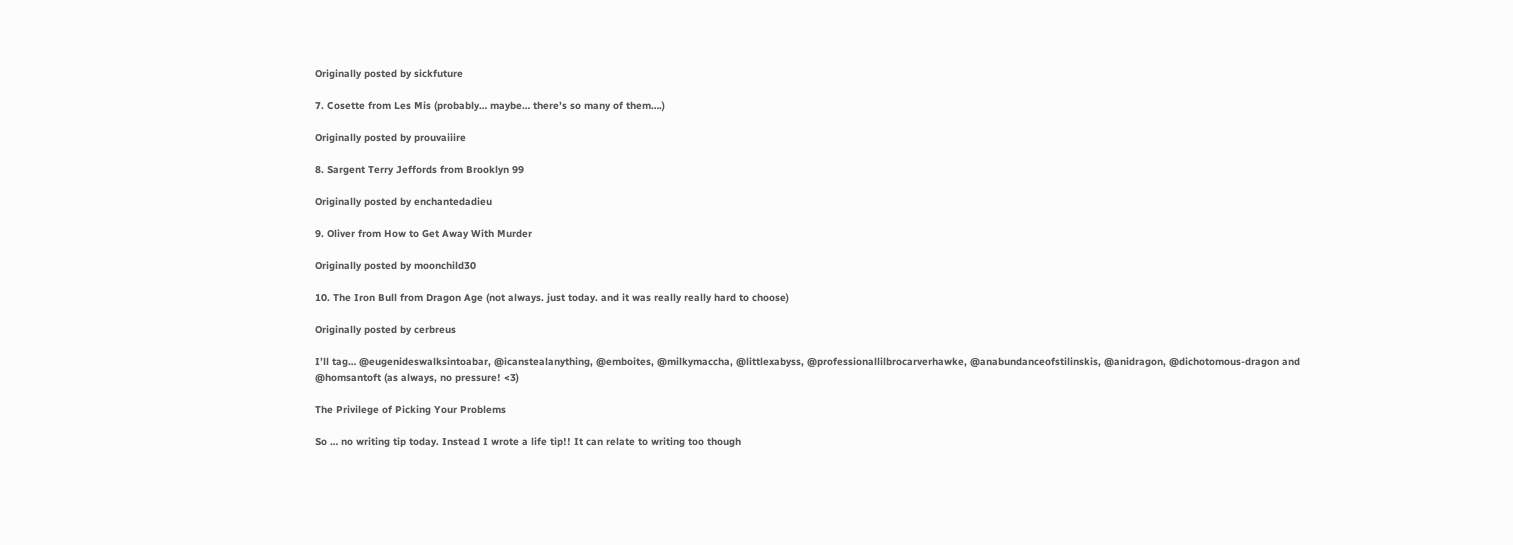Originally posted by sickfuture

7. Cosette from Les Mis (probably… maybe… there’s so many of them….)

Originally posted by prouvaiiire

8. Sargent Terry Jeffords from Brooklyn 99

Originally posted by enchantedadieu

9. Oliver from How to Get Away With Murder

Originally posted by moonchild30

10. The Iron Bull from Dragon Age (not always. just today. and it was really really hard to choose)

Originally posted by cerbreus

I’ll tag… @eugenideswalksintoabar, @icanstealanything, @emboites, @milkymaccha, @littlexabyss, @professionallilbrocarverhawke, @anabundanceofstilinskis, @anidragon, @dichotomous-dragon and @homsantoft (as always, no pressure! <3)

The Privilege of Picking Your Problems

So … no writing tip today. Instead I wrote a life tip!! It can relate to writing too though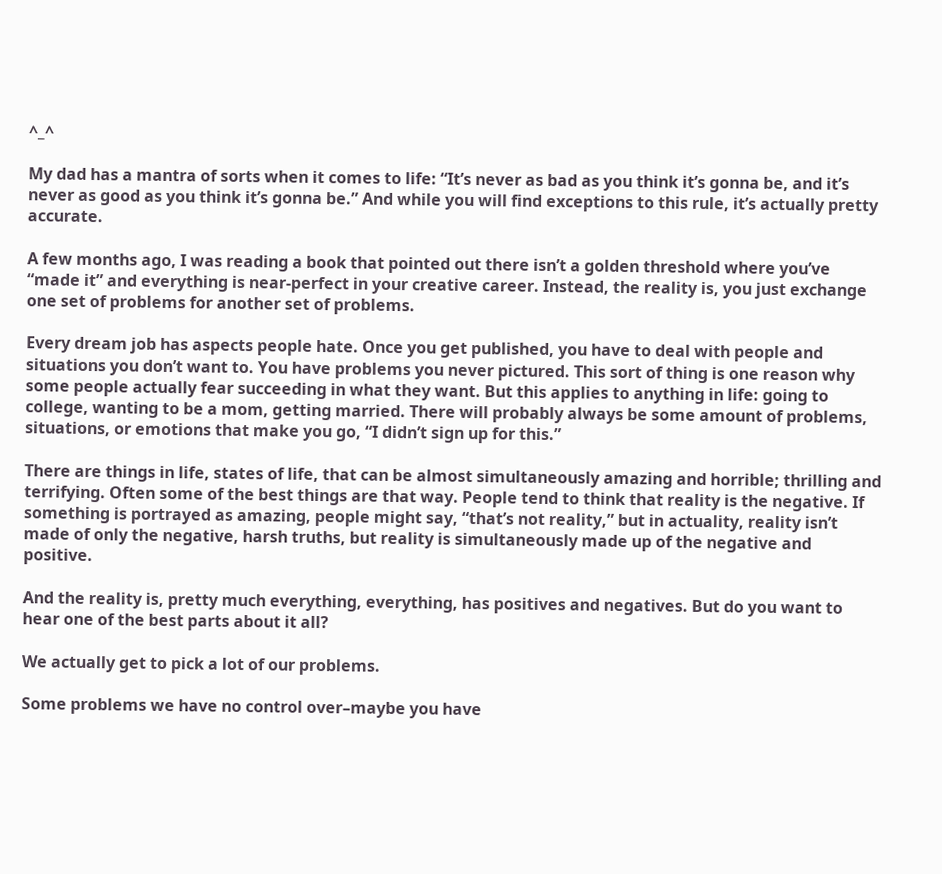^_^

My dad has a mantra of sorts when it comes to life: “It’s never as bad as you think it’s gonna be, and it’s never as good as you think it’s gonna be.” And while you will find exceptions to this rule, it’s actually pretty accurate.

A few months ago, I was reading a book that pointed out there isn’t a golden threshold where you’ve “made it” and everything is near-perfect in your creative career. Instead, the reality is, you just exchange one set of problems for another set of problems.

Every dream job has aspects people hate. Once you get published, you have to deal with people and situations you don’t want to. You have problems you never pictured. This sort of thing is one reason why some people actually fear succeeding in what they want. But this applies to anything in life: going to college, wanting to be a mom, getting married. There will probably always be some amount of problems, situations, or emotions that make you go, “I didn’t sign up for this.”

There are things in life, states of life, that can be almost simultaneously amazing and horrible; thrilling and terrifying. Often some of the best things are that way. People tend to think that reality is the negative. If something is portrayed as amazing, people might say, “that’s not reality,” but in actuality, reality isn’t made of only the negative, harsh truths, but reality is simultaneously made up of the negative and positive.

And the reality is, pretty much everything, everything, has positives and negatives. But do you want to hear one of the best parts about it all?

We actually get to pick a lot of our problems.

Some problems we have no control over–maybe you have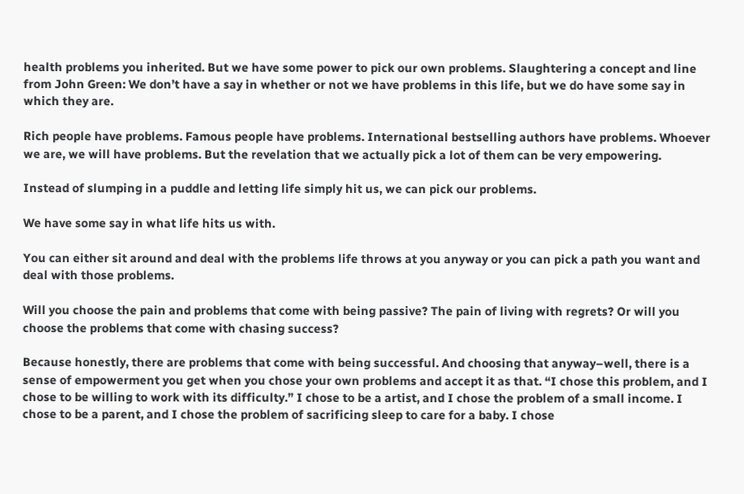health problems you inherited. But we have some power to pick our own problems. Slaughtering a concept and line from John Green: We don’t have a say in whether or not we have problems in this life, but we do have some say in which they are.

Rich people have problems. Famous people have problems. International bestselling authors have problems. Whoever we are, we will have problems. But the revelation that we actually pick a lot of them can be very empowering.

Instead of slumping in a puddle and letting life simply hit us, we can pick our problems.

We have some say in what life hits us with.

You can either sit around and deal with the problems life throws at you anyway or you can pick a path you want and deal with those problems.

Will you choose the pain and problems that come with being passive? The pain of living with regrets? Or will you choose the problems that come with chasing success?

Because honestly, there are problems that come with being successful. And choosing that anyway–well, there is a sense of empowerment you get when you chose your own problems and accept it as that. “I chose this problem, and I chose to be willing to work with its difficulty.” I chose to be a artist, and I chose the problem of a small income. I chose to be a parent, and I chose the problem of sacrificing sleep to care for a baby. I chose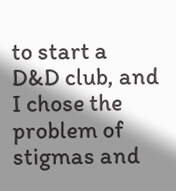to start a D&D club, and I chose the problem of stigmas and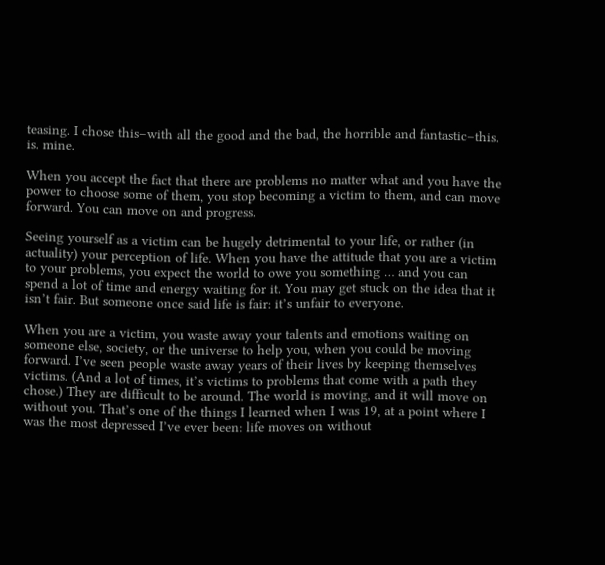teasing. I chose this–with all the good and the bad, the horrible and fantastic–this. is. mine.

When you accept the fact that there are problems no matter what and you have the power to choose some of them, you stop becoming a victim to them, and can move forward. You can move on and progress.

Seeing yourself as a victim can be hugely detrimental to your life, or rather (in actuality) your perception of life. When you have the attitude that you are a victim to your problems, you expect the world to owe you something … and you can spend a lot of time and energy waiting for it. You may get stuck on the idea that it isn’t fair. But someone once said life is fair: it’s unfair to everyone.

When you are a victim, you waste away your talents and emotions waiting on someone else, society, or the universe to help you, when you could be moving forward. I’ve seen people waste away years of their lives by keeping themselves victims. (And a lot of times, it’s victims to problems that come with a path they chose.) They are difficult to be around. The world is moving, and it will move on without you. That’s one of the things I learned when I was 19, at a point where I was the most depressed I’ve ever been: life moves on without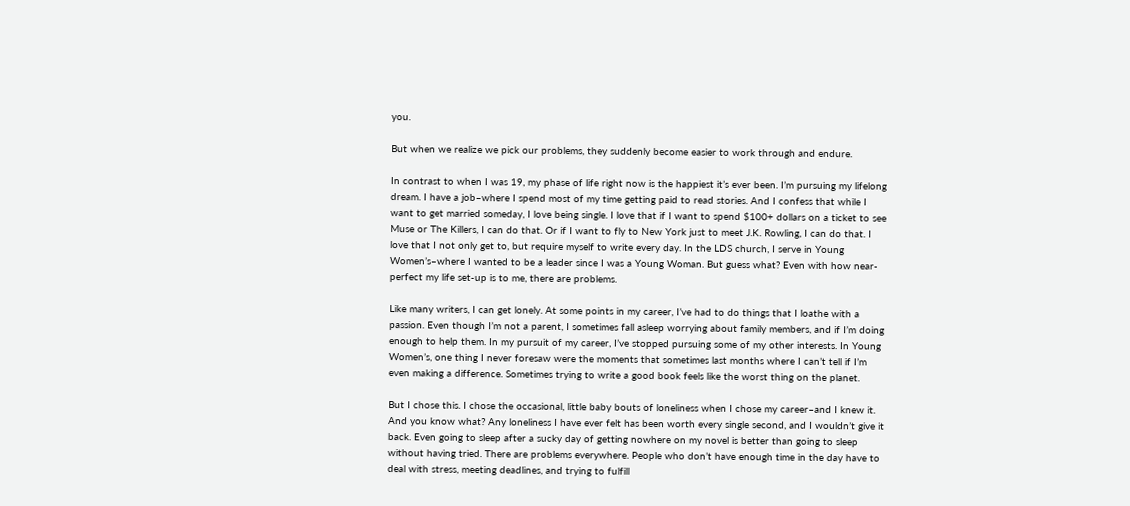you.

But when we realize we pick our problems, they suddenly become easier to work through and endure.

In contrast to when I was 19, my phase of life right now is the happiest it’s ever been. I’m pursuing my lifelong dream. I have a job–where I spend most of my time getting paid to read stories. And I confess that while I want to get married someday, I love being single. I love that if I want to spend $100+ dollars on a ticket to see Muse or The Killers, I can do that. Or if I want to fly to New York just to meet J.K. Rowling, I can do that. I love that I not only get to, but require myself to write every day. In the LDS church, I serve in Young Women’s–where I wanted to be a leader since I was a Young Woman. But guess what? Even with how near-perfect my life set-up is to me, there are problems.

Like many writers, I can get lonely. At some points in my career, I’ve had to do things that I loathe with a passion. Even though I’m not a parent, I sometimes fall asleep worrying about family members, and if I’m doing enough to help them. In my pursuit of my career, I’ve stopped pursuing some of my other interests. In Young Women’s, one thing I never foresaw were the moments that sometimes last months where I can’t tell if I’m even making a difference. Sometimes trying to write a good book feels like the worst thing on the planet.

But I chose this. I chose the occasional, little baby bouts of loneliness when I chose my career–and I knew it. And you know what? Any loneliness I have ever felt has been worth every single second, and I wouldn’t give it back. Even going to sleep after a sucky day of getting nowhere on my novel is better than going to sleep without having tried. There are problems everywhere. People who don’t have enough time in the day have to deal with stress, meeting deadlines, and trying to fulfill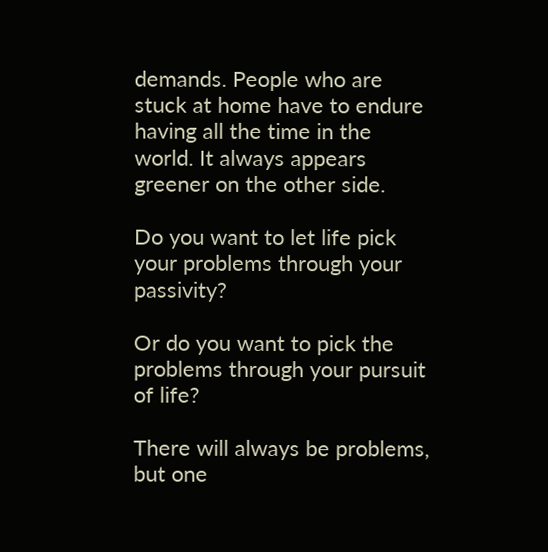demands. People who are stuck at home have to endure having all the time in the world. It always appears greener on the other side.

Do you want to let life pick your problems through your passivity?

Or do you want to pick the problems through your pursuit of life?

There will always be problems, but one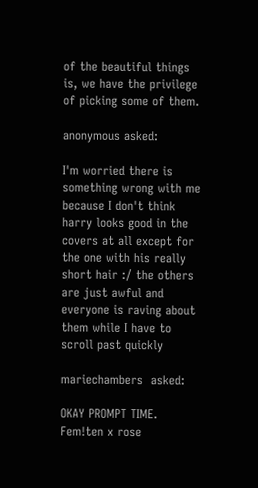of the beautiful things is, we have the privilege of picking some of them.

anonymous asked:

I'm worried there is something wrong with me because I don't think harry looks good in the covers at all except for the one with his really short hair :/ the others are just awful and everyone is raving about them while I have to scroll past quickly

mariechambers  asked:

OKAY PROMPT TIME. Fem!ten x rose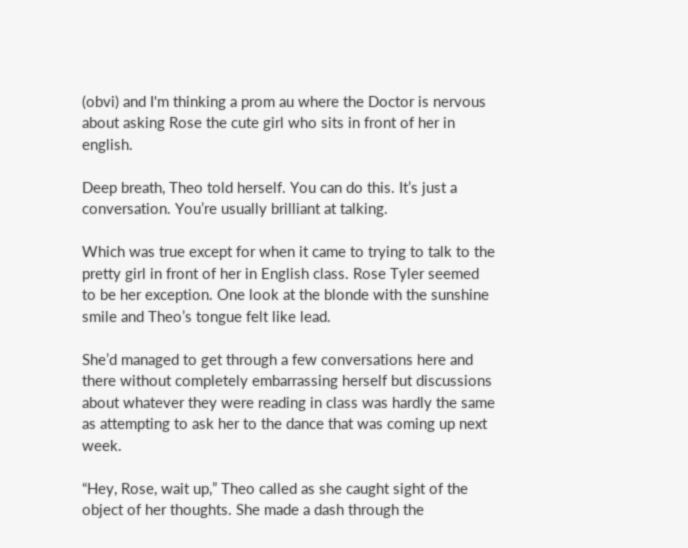(obvi) and I'm thinking a prom au where the Doctor is nervous about asking Rose the cute girl who sits in front of her in english.

Deep breath, Theo told herself. You can do this. It’s just a conversation. You’re usually brilliant at talking.

Which was true except for when it came to trying to talk to the pretty girl in front of her in English class. Rose Tyler seemed to be her exception. One look at the blonde with the sunshine smile and Theo’s tongue felt like lead.

She’d managed to get through a few conversations here and there without completely embarrassing herself but discussions about whatever they were reading in class was hardly the same as attempting to ask her to the dance that was coming up next week.

“Hey, Rose, wait up,” Theo called as she caught sight of the object of her thoughts. She made a dash through the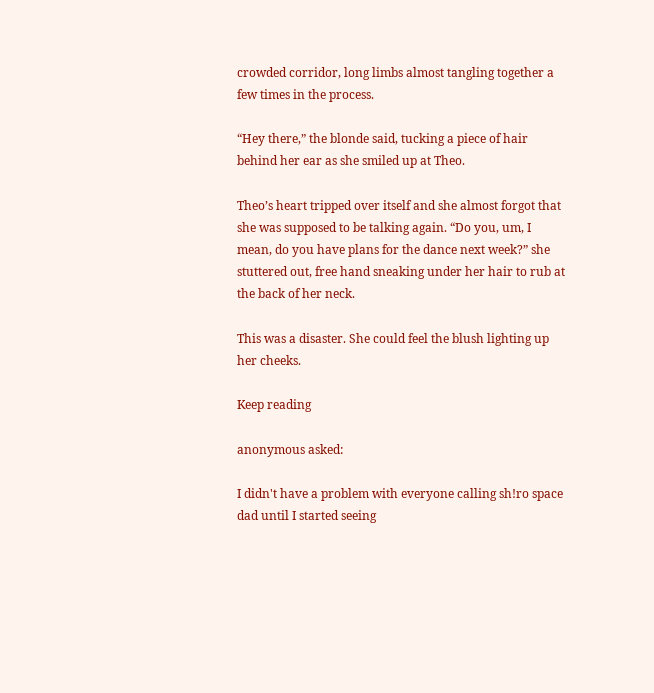crowded corridor, long limbs almost tangling together a few times in the process.

“Hey there,” the blonde said, tucking a piece of hair behind her ear as she smiled up at Theo.

Theo’s heart tripped over itself and she almost forgot that she was supposed to be talking again. “Do you, um, I mean, do you have plans for the dance next week?” she stuttered out, free hand sneaking under her hair to rub at the back of her neck.

This was a disaster. She could feel the blush lighting up her cheeks.

Keep reading

anonymous asked:

I didn't have a problem with everyone calling sh!ro space dad until I started seeing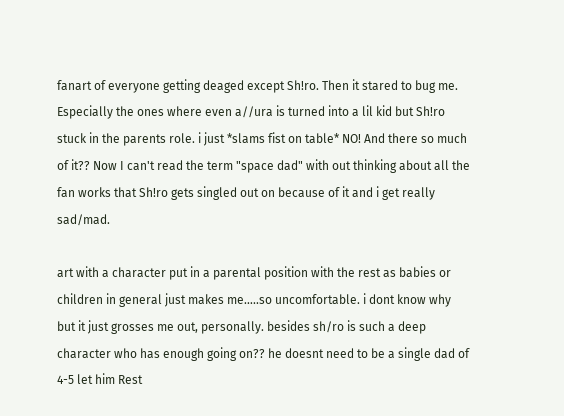fanart of everyone getting deaged except Sh!ro. Then it stared to bug me. Especially the ones where even a//ura is turned into a lil kid but Sh!ro stuck in the parents role. i just *slams fist on table* NO! And there so much of it?? Now I can't read the term "space dad" with out thinking about all the fan works that Sh!ro gets singled out on because of it and i get really sad/mad.

art with a character put in a parental position with the rest as babies or children in general just makes me…..so uncomfortable. i dont know why but it just grosses me out, personally. besides sh/ro is such a deep character who has enough going on?? he doesnt need to be a single dad of 4-5 let him Rest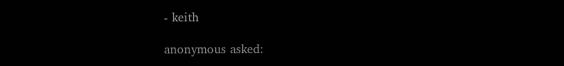- keith

anonymous asked: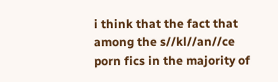i think that the fact that among the s//kl//an//ce porn fics in the majority of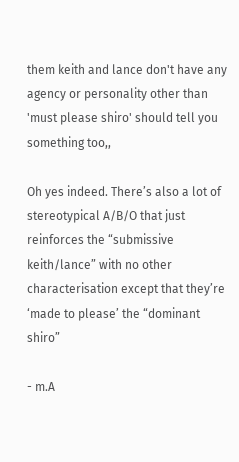them keith and lance don't have any agency or personality other than 'must please shiro' should tell you something too,,

Oh yes indeed. There’s also a lot of stereotypical A/B/O that just reinforces the “submissive keith/lance” with no other characterisation except that they’re ‘made to please’ the “dominant shiro”

- m.A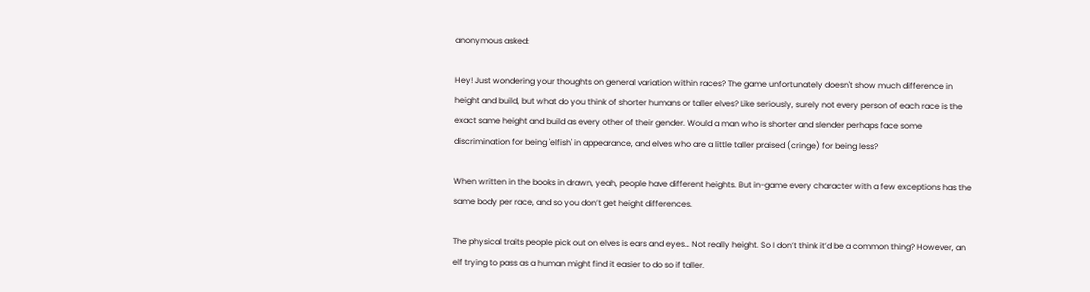anonymous asked:

Hey! Just wondering your thoughts on general variation within races? The game unfortunately doesn't show much difference in height and build, but what do you think of shorter humans or taller elves? Like seriously, surely not every person of each race is the exact same height and build as every other of their gender. Would a man who is shorter and slender perhaps face some discrimination for being 'elfish' in appearance, and elves who are a little taller praised (cringe) for being less?

When written in the books in drawn, yeah, people have different heights. But in-game every character with a few exceptions has the same body per race, and so you don’t get height differences.

The physical traits people pick out on elves is ears and eyes… Not really height. So I don’t think it’d be a common thing? However, an elf trying to pass as a human might find it easier to do so if taller.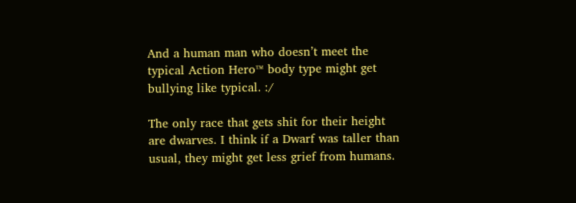And a human man who doesn’t meet the typical Action Hero™ body type might get bullying like typical. :/

The only race that gets shit for their height are dwarves. I think if a Dwarf was taller than usual, they might get less grief from humans.